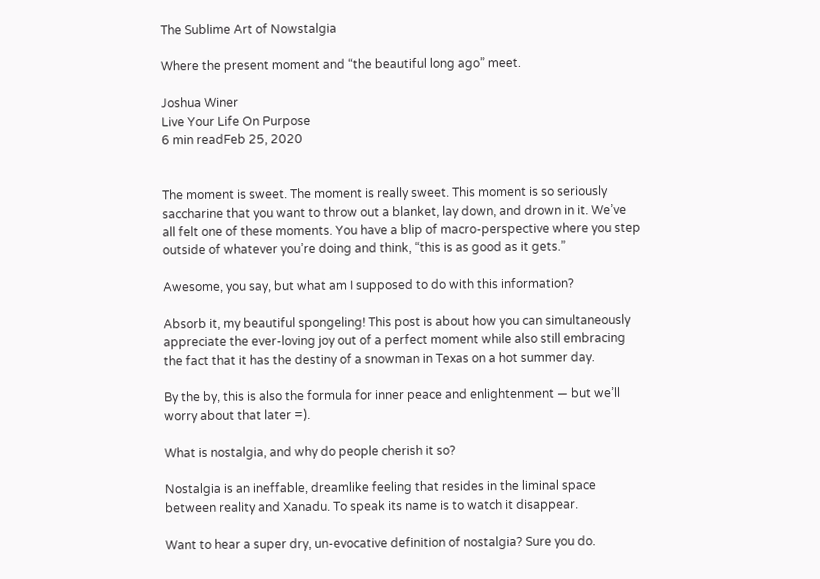The Sublime Art of Nowstalgia

Where the present moment and “the beautiful long ago” meet.

Joshua Winer
Live Your Life On Purpose
6 min readFeb 25, 2020


The moment is sweet. The moment is really sweet. This moment is so seriously saccharine that you want to throw out a blanket, lay down, and drown in it. We’ve all felt one of these moments. You have a blip of macro-perspective where you step outside of whatever you’re doing and think, “this is as good as it gets.”

Awesome, you say, but what am I supposed to do with this information?

Absorb it, my beautiful spongeling! This post is about how you can simultaneously appreciate the ever-loving joy out of a perfect moment while also still embracing the fact that it has the destiny of a snowman in Texas on a hot summer day.

By the by, this is also the formula for inner peace and enlightenment — but we’ll worry about that later =).

What is nostalgia, and why do people cherish it so?

Nostalgia is an ineffable, dreamlike feeling that resides in the liminal space between reality and Xanadu. To speak its name is to watch it disappear.

Want to hear a super dry, un-evocative definition of nostalgia? Sure you do.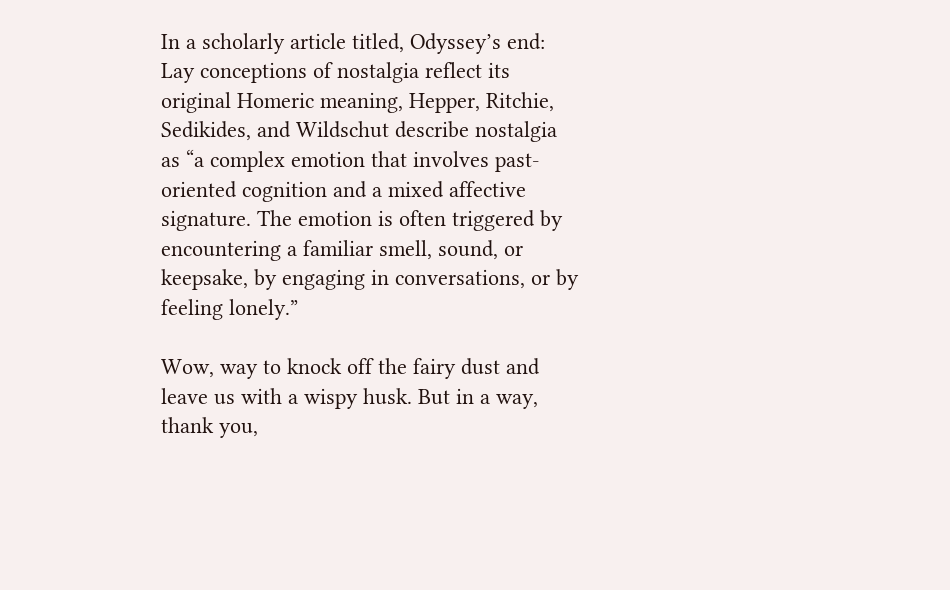In a scholarly article titled, Odyssey’s end: Lay conceptions of nostalgia reflect its original Homeric meaning, Hepper, Ritchie, Sedikides, and Wildschut describe nostalgia as “a complex emotion that involves past-oriented cognition and a mixed affective signature. The emotion is often triggered by encountering a familiar smell, sound, or keepsake, by engaging in conversations, or by feeling lonely.”

Wow, way to knock off the fairy dust and leave us with a wispy husk. But in a way, thank you,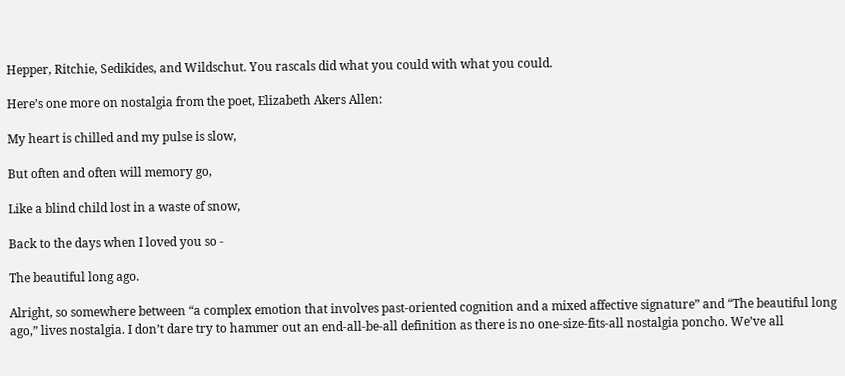Hepper, Ritchie, Sedikides, and Wildschut. You rascals did what you could with what you could.

Here’s one more on nostalgia from the poet, Elizabeth Akers Allen:

My heart is chilled and my pulse is slow,

But often and often will memory go,

Like a blind child lost in a waste of snow,

Back to the days when I loved you so -

The beautiful long ago.

Alright, so somewhere between “a complex emotion that involves past-oriented cognition and a mixed affective signature” and “The beautiful long ago,” lives nostalgia. I don’t dare try to hammer out an end-all-be-all definition as there is no one-size-fits-all nostalgia poncho. We’ve all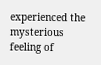experienced the mysterious feeling of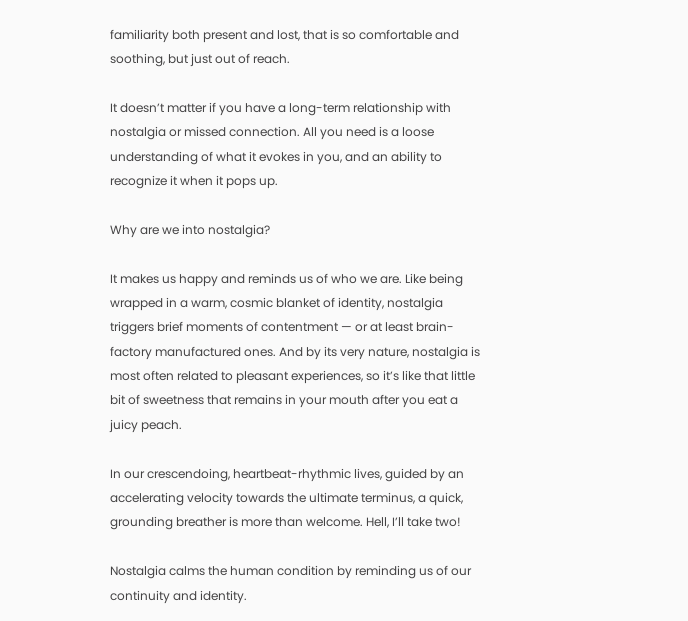familiarity both present and lost, that is so comfortable and soothing, but just out of reach.

It doesn’t matter if you have a long-term relationship with nostalgia or missed connection. All you need is a loose understanding of what it evokes in you, and an ability to recognize it when it pops up.

Why are we into nostalgia?

It makes us happy and reminds us of who we are. Like being wrapped in a warm, cosmic blanket of identity, nostalgia triggers brief moments of contentment — or at least brain-factory manufactured ones. And by its very nature, nostalgia is most often related to pleasant experiences, so it’s like that little bit of sweetness that remains in your mouth after you eat a juicy peach.

In our crescendoing, heartbeat-rhythmic lives, guided by an accelerating velocity towards the ultimate terminus, a quick, grounding breather is more than welcome. Hell, I’ll take two!

Nostalgia calms the human condition by reminding us of our continuity and identity.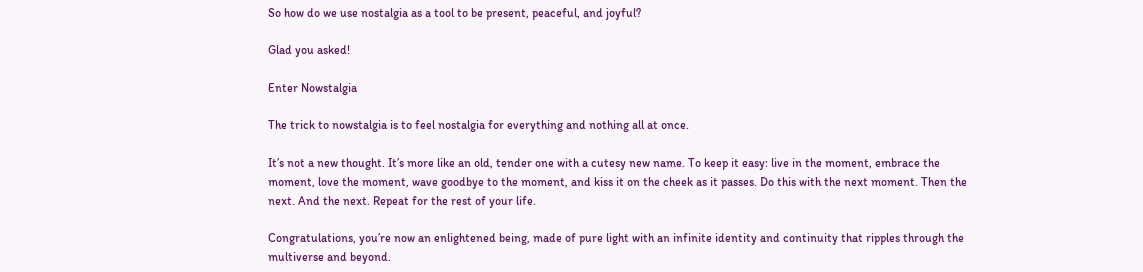So how do we use nostalgia as a tool to be present, peaceful, and joyful?

Glad you asked!

Enter Nowstalgia

The trick to nowstalgia is to feel nostalgia for everything and nothing all at once.

It’s not a new thought. It’s more like an old, tender one with a cutesy new name. To keep it easy: live in the moment, embrace the moment, love the moment, wave goodbye to the moment, and kiss it on the cheek as it passes. Do this with the next moment. Then the next. And the next. Repeat for the rest of your life.

Congratulations, you’re now an enlightened being, made of pure light with an infinite identity and continuity that ripples through the multiverse and beyond.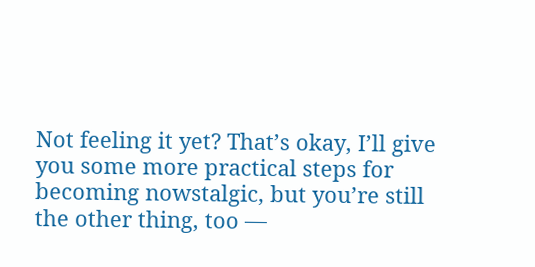Not feeling it yet? That’s okay, I’ll give you some more practical steps for becoming nowstalgic, but you’re still the other thing, too —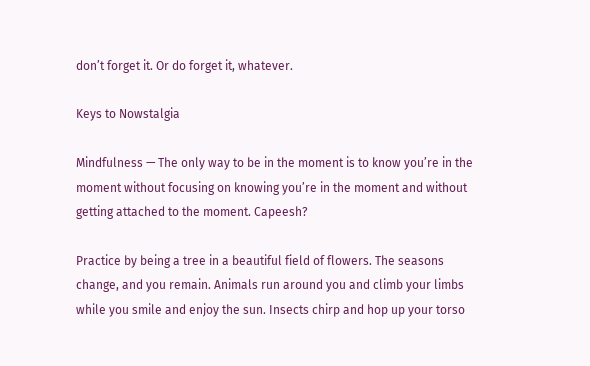don’t forget it. Or do forget it, whatever.

Keys to Nowstalgia

Mindfulness — The only way to be in the moment is to know you’re in the moment without focusing on knowing you’re in the moment and without getting attached to the moment. Capeesh?

Practice by being a tree in a beautiful field of flowers. The seasons change, and you remain. Animals run around you and climb your limbs while you smile and enjoy the sun. Insects chirp and hop up your torso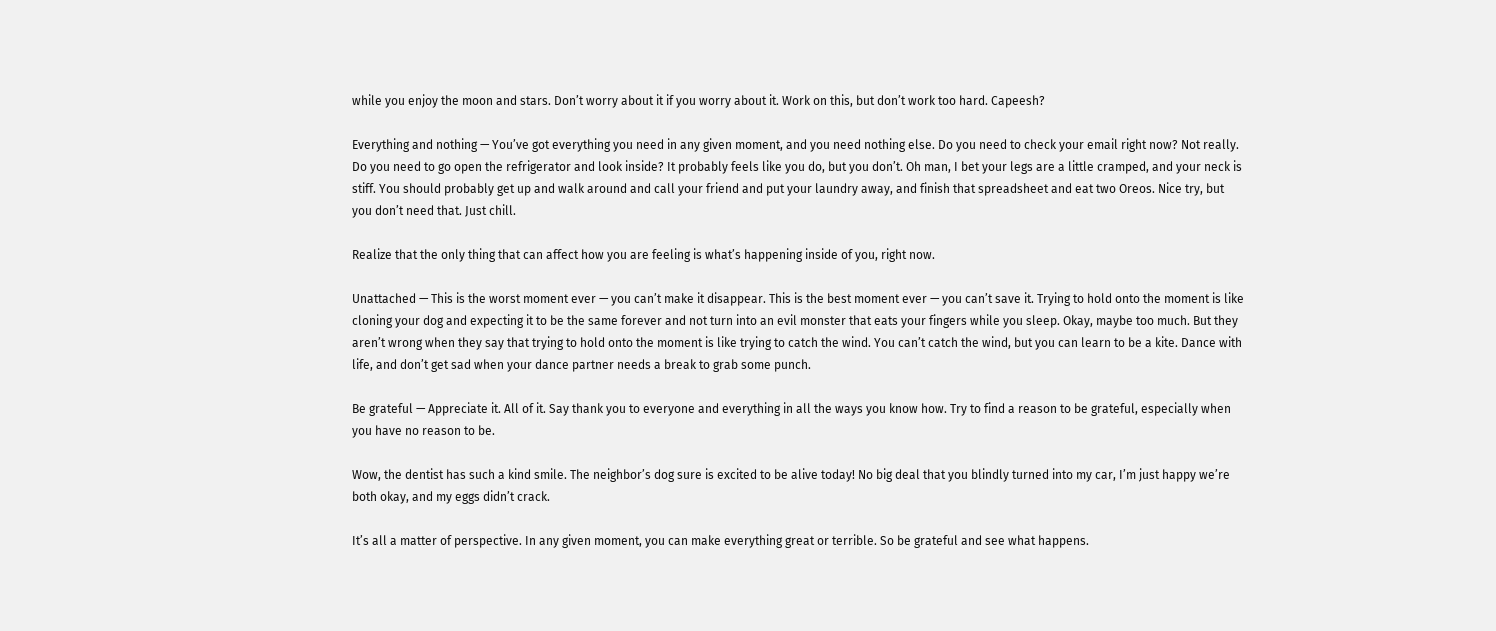while you enjoy the moon and stars. Don’t worry about it if you worry about it. Work on this, but don’t work too hard. Capeesh?

Everything and nothing — You’ve got everything you need in any given moment, and you need nothing else. Do you need to check your email right now? Not really. Do you need to go open the refrigerator and look inside? It probably feels like you do, but you don’t. Oh man, I bet your legs are a little cramped, and your neck is stiff. You should probably get up and walk around and call your friend and put your laundry away, and finish that spreadsheet and eat two Oreos. Nice try, but you don’t need that. Just chill.

Realize that the only thing that can affect how you are feeling is what’s happening inside of you, right now.

Unattached — This is the worst moment ever — you can’t make it disappear. This is the best moment ever — you can’t save it. Trying to hold onto the moment is like cloning your dog and expecting it to be the same forever and not turn into an evil monster that eats your fingers while you sleep. Okay, maybe too much. But they aren’t wrong when they say that trying to hold onto the moment is like trying to catch the wind. You can’t catch the wind, but you can learn to be a kite. Dance with life, and don’t get sad when your dance partner needs a break to grab some punch.

Be grateful — Appreciate it. All of it. Say thank you to everyone and everything in all the ways you know how. Try to find a reason to be grateful, especially when you have no reason to be.

Wow, the dentist has such a kind smile. The neighbor’s dog sure is excited to be alive today! No big deal that you blindly turned into my car, I’m just happy we’re both okay, and my eggs didn’t crack.

It’s all a matter of perspective. In any given moment, you can make everything great or terrible. So be grateful and see what happens.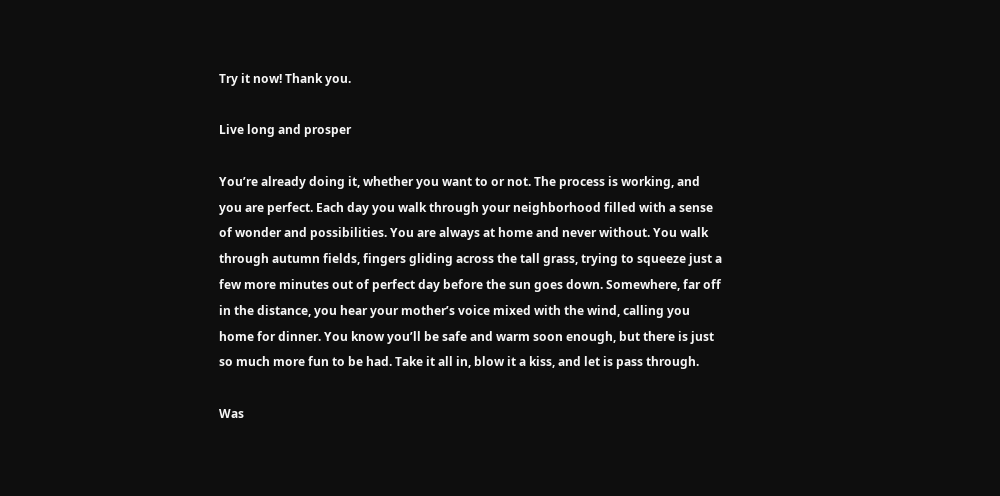Try it now! Thank you.

Live long and prosper

You’re already doing it, whether you want to or not. The process is working, and you are perfect. Each day you walk through your neighborhood filled with a sense of wonder and possibilities. You are always at home and never without. You walk through autumn fields, fingers gliding across the tall grass, trying to squeeze just a few more minutes out of perfect day before the sun goes down. Somewhere, far off in the distance, you hear your mother’s voice mixed with the wind, calling you home for dinner. You know you’ll be safe and warm soon enough, but there is just so much more fun to be had. Take it all in, blow it a kiss, and let is pass through.

Was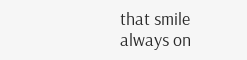that smile always on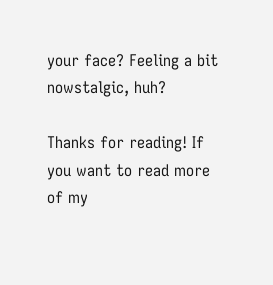your face? Feeling a bit nowstalgic, huh?

Thanks for reading! If you want to read more of my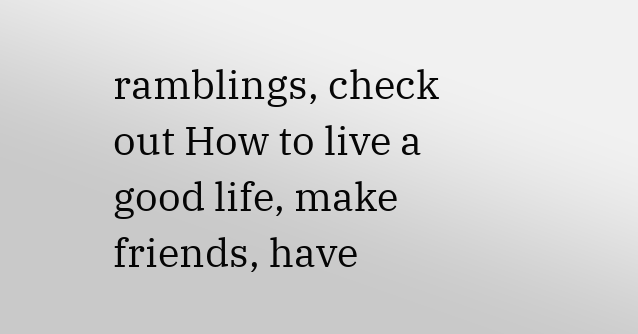ramblings, check out How to live a good life, make friends, have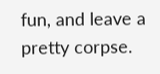fun, and leave a pretty corpse.